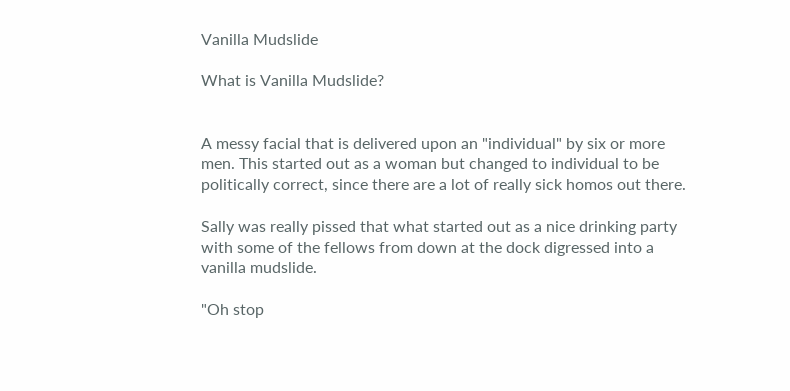Vanilla Mudslide

What is Vanilla Mudslide?


A messy facial that is delivered upon an "individual" by six or more men. This started out as a woman but changed to individual to be politically correct, since there are a lot of really sick homos out there.

Sally was really pissed that what started out as a nice drinking party with some of the fellows from down at the dock digressed into a vanilla mudslide.

"Oh stop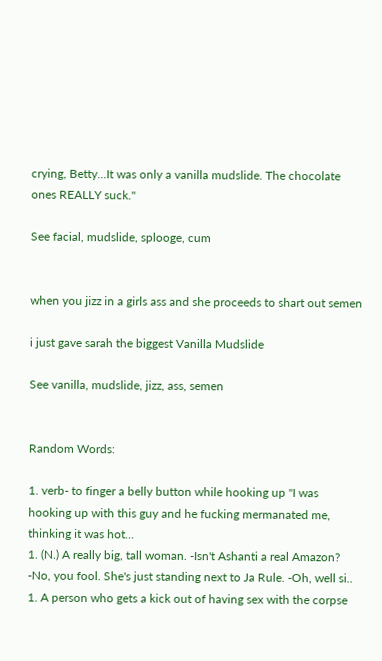crying, Betty...It was only a vanilla mudslide. The chocolate ones REALLY suck."

See facial, mudslide, splooge, cum


when you jizz in a girls ass and she proceeds to shart out semen

i just gave sarah the biggest Vanilla Mudslide

See vanilla, mudslide, jizz, ass, semen


Random Words:

1. verb- to finger a belly button while hooking up "I was hooking up with this guy and he fucking mermanated me, thinking it was hot...
1. (N.) A really big, tall woman. -Isn't Ashanti a real Amazon? -No, you fool. She's just standing next to Ja Rule. -Oh, well si..
1. A person who gets a kick out of having sex with the corpse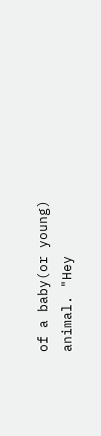of a baby(or young) animal. "Hey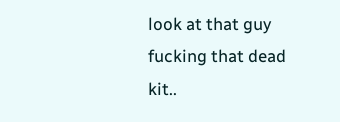look at that guy fucking that dead kit..